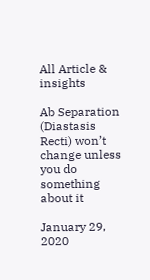All Article & insights

Ab Separation (Diastasis Recti) won’t change unless you do something about it

January 29, 2020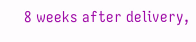8 weeks after delivery,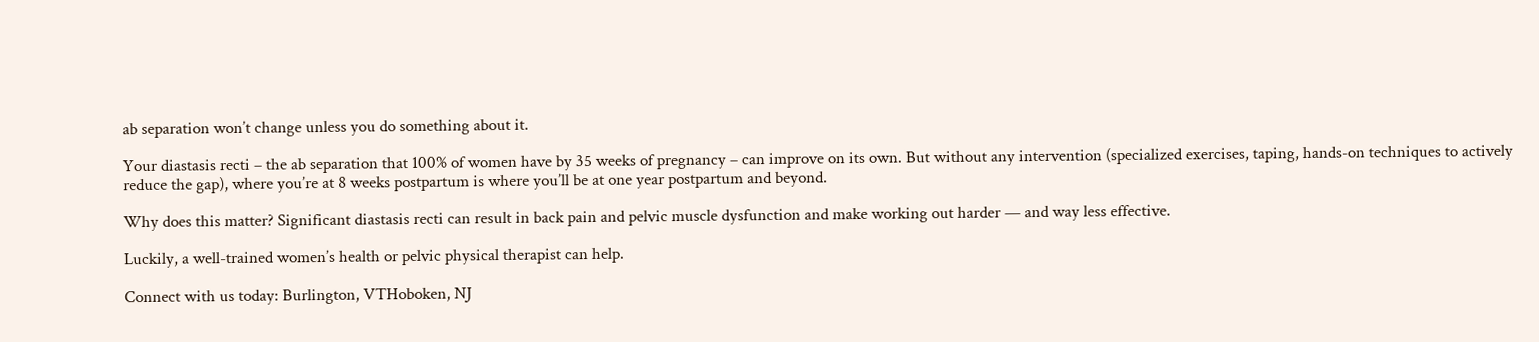ab separation won’t change unless you do something about it.

Your diastasis recti – the ab separation that 100% of women have by 35 weeks of pregnancy – can improve on its own. But without any intervention (specialized exercises, taping, hands-on techniques to actively reduce the gap), where you’re at 8 weeks postpartum is where you’ll be at one year postpartum and beyond.

Why does this matter? Significant diastasis recti can result in back pain and pelvic muscle dysfunction and make working out harder — and way less effective.

Luckily, a well-trained women’s health or pelvic physical therapist can help.

Connect with us today: Burlington, VTHoboken, NJ